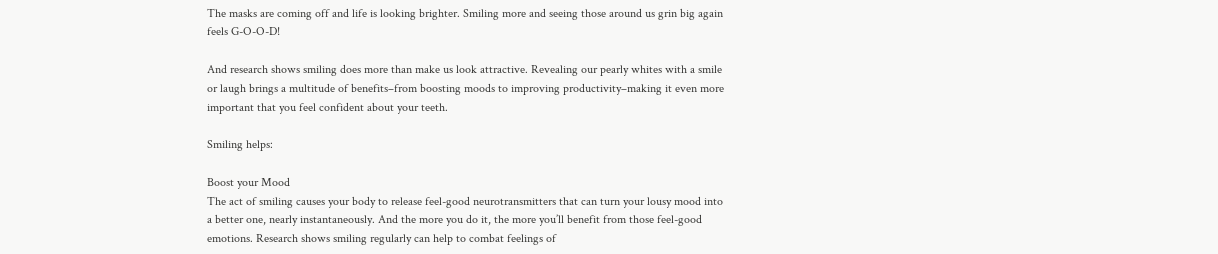The masks are coming off and life is looking brighter. Smiling more and seeing those around us grin big again feels G-O-O-D!

And research shows smiling does more than make us look attractive. Revealing our pearly whites with a smile or laugh brings a multitude of benefits–from boosting moods to improving productivity–making it even more important that you feel confident about your teeth.

Smiling helps:

Boost your Mood
The act of smiling causes your body to release feel-good neurotransmitters that can turn your lousy mood into a better one, nearly instantaneously. And the more you do it, the more you’ll benefit from those feel-good emotions. Research shows smiling regularly can help to combat feelings of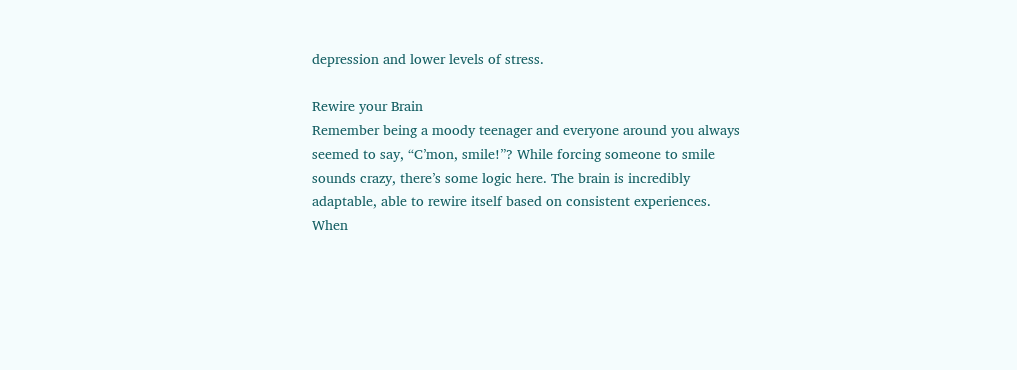depression and lower levels of stress.

Rewire your Brain
Remember being a moody teenager and everyone around you always seemed to say, “C’mon, smile!”? While forcing someone to smile sounds crazy, there’s some logic here. The brain is incredibly adaptable, able to rewire itself based on consistent experiences. When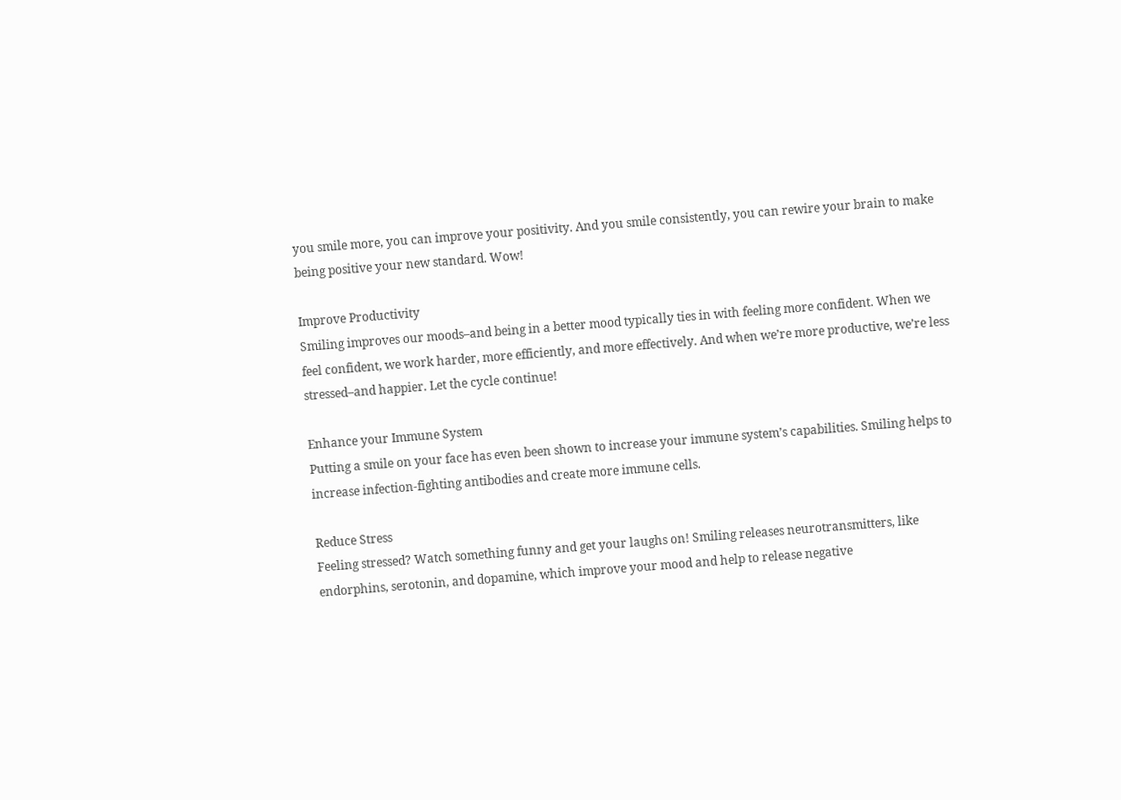you smile more, you can improve your positivity. And you smile consistently, you can rewire your brain to make being positive your new standard. Wow!

Improve Productivity
Smiling improves our moods–and being in a better mood typically ties in with feeling more confident. When we feel confident, we work harder, more efficiently, and more effectively. And when we’re more productive, we’re less stressed–and happier. Let the cycle continue!

Enhance your Immune System
Putting a smile on your face has even been shown to increase your immune system’s capabilities. Smiling helps to increase infection-fighting antibodies and create more immune cells.

Reduce Stress
Feeling stressed? Watch something funny and get your laughs on! Smiling releases neurotransmitters, like endorphins, serotonin, and dopamine, which improve your mood and help to release negative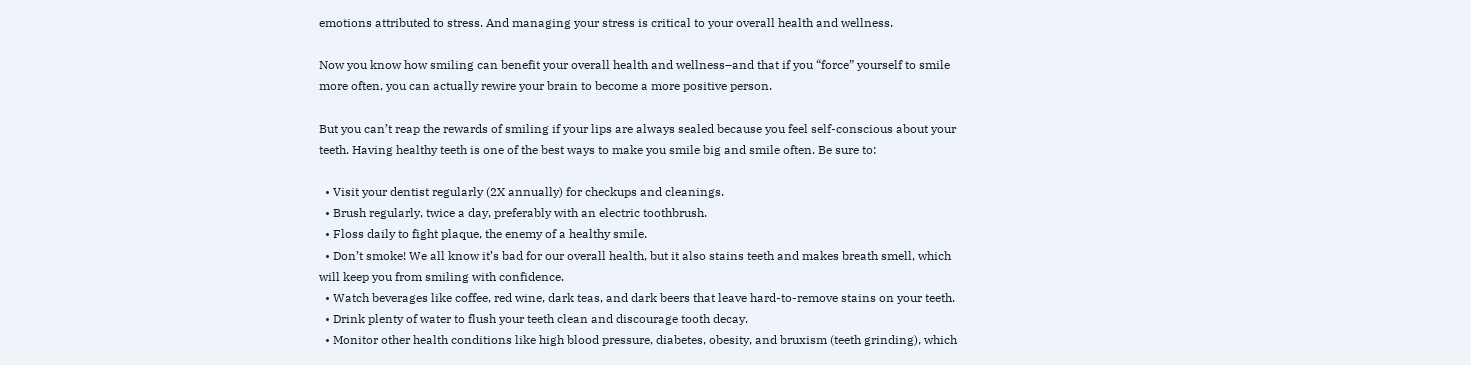emotions attributed to stress. And managing your stress is critical to your overall health and wellness.

Now you know how smiling can benefit your overall health and wellness–and that if you “force” yourself to smile more often, you can actually rewire your brain to become a more positive person.

But you can’t reap the rewards of smiling if your lips are always sealed because you feel self-conscious about your teeth. Having healthy teeth is one of the best ways to make you smile big and smile often. Be sure to:

  • Visit your dentist regularly (2X annually) for checkups and cleanings.
  • Brush regularly, twice a day, preferably with an electric toothbrush.
  • Floss daily to fight plaque, the enemy of a healthy smile.
  • Don’t smoke! We all know it’s bad for our overall health, but it also stains teeth and makes breath smell, which will keep you from smiling with confidence.
  • Watch beverages like coffee, red wine, dark teas, and dark beers that leave hard-to-remove stains on your teeth.
  • Drink plenty of water to flush your teeth clean and discourage tooth decay.
  • Monitor other health conditions like high blood pressure, diabetes, obesity, and bruxism (teeth grinding), which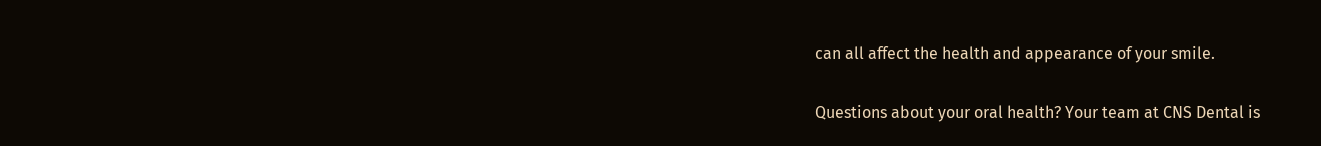can all affect the health and appearance of your smile.

Questions about your oral health? Your team at CNS Dental is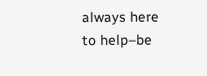always here to help–be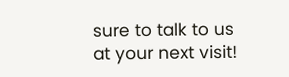sure to talk to us at your next visit!